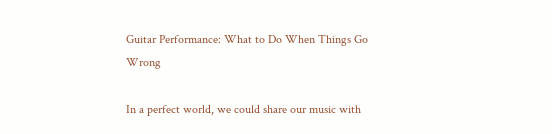Guitar Performance: What to Do When Things Go Wrong

In a perfect world, we could share our music with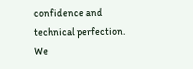confidence and technical perfection. We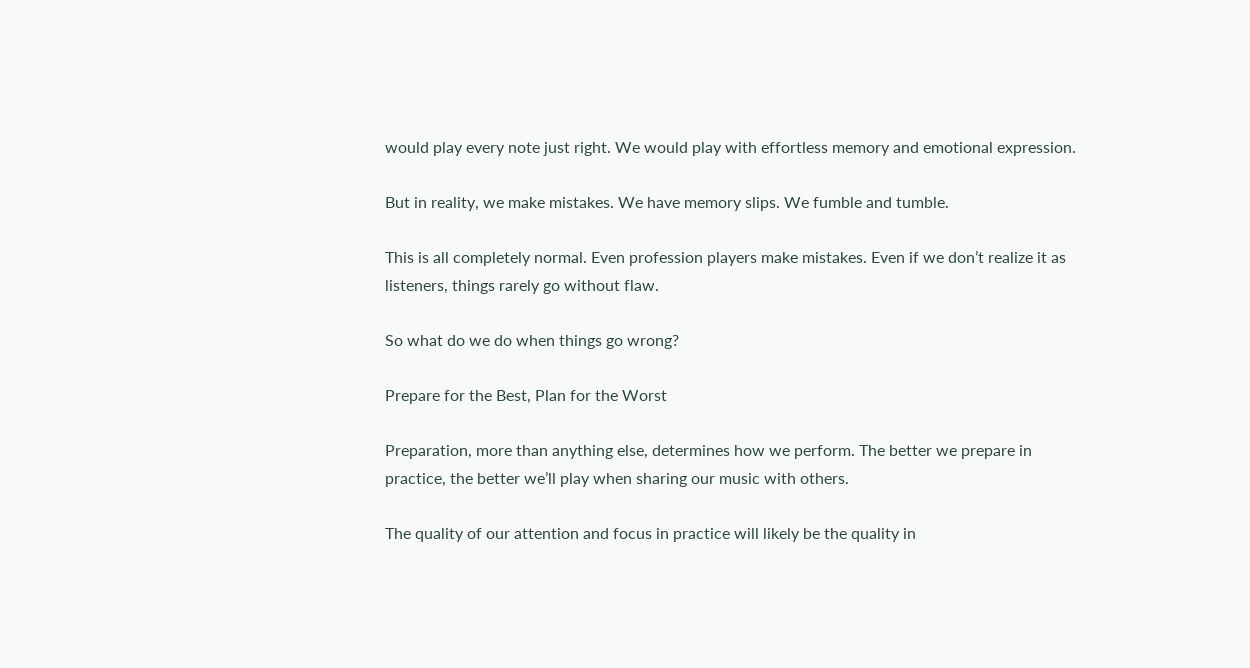would play every note just right. We would play with effortless memory and emotional expression.

But in reality, we make mistakes. We have memory slips. We fumble and tumble.

This is all completely normal. Even profession players make mistakes. Even if we don’t realize it as listeners, things rarely go without flaw.

So what do we do when things go wrong?

Prepare for the Best, Plan for the Worst

Preparation, more than anything else, determines how we perform. The better we prepare in practice, the better we’ll play when sharing our music with others.

The quality of our attention and focus in practice will likely be the quality in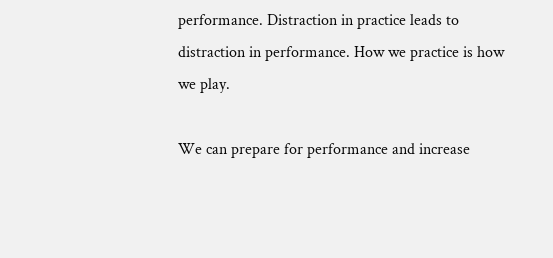performance. Distraction in practice leads to distraction in performance. How we practice is how we play.

We can prepare for performance and increase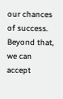our chances of success. Beyond that, we can accept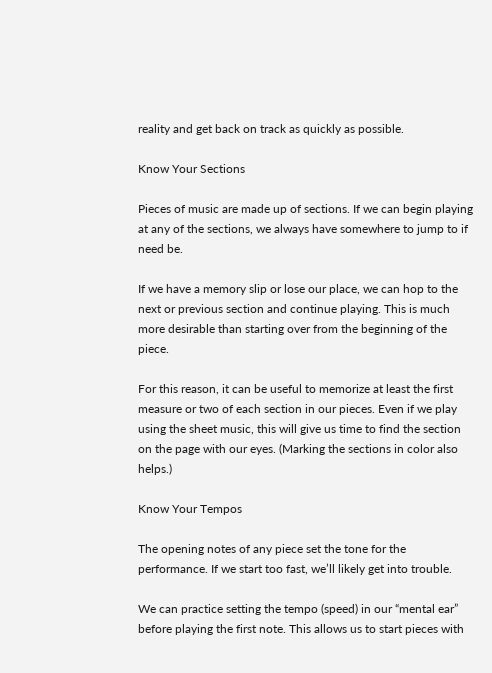reality and get back on track as quickly as possible.

Know Your Sections

Pieces of music are made up of sections. If we can begin playing at any of the sections, we always have somewhere to jump to if need be.

If we have a memory slip or lose our place, we can hop to the next or previous section and continue playing. This is much more desirable than starting over from the beginning of the piece.

For this reason, it can be useful to memorize at least the first measure or two of each section in our pieces. Even if we play using the sheet music, this will give us time to find the section on the page with our eyes. (Marking the sections in color also helps.)

Know Your Tempos

The opening notes of any piece set the tone for the performance. If we start too fast, we’ll likely get into trouble.

We can practice setting the tempo (speed) in our “mental ear” before playing the first note. This allows us to start pieces with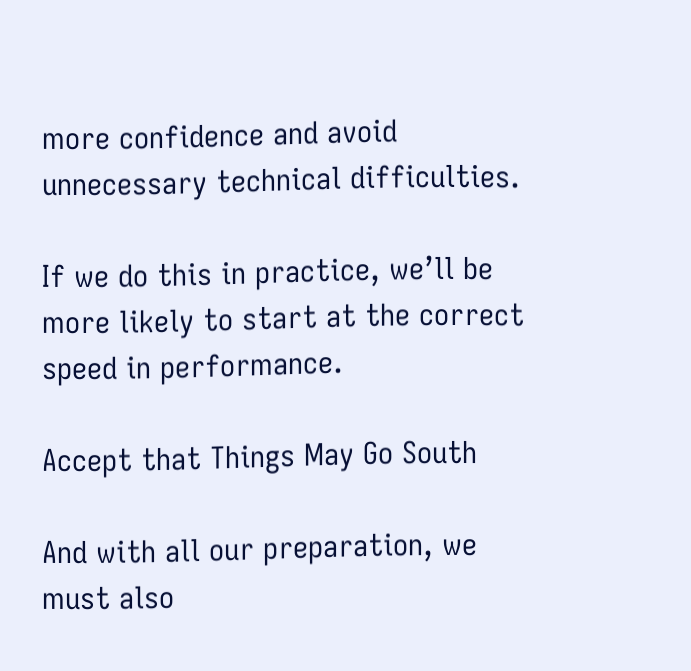more confidence and avoid unnecessary technical difficulties.

If we do this in practice, we’ll be more likely to start at the correct speed in performance.

Accept that Things May Go South

And with all our preparation, we must also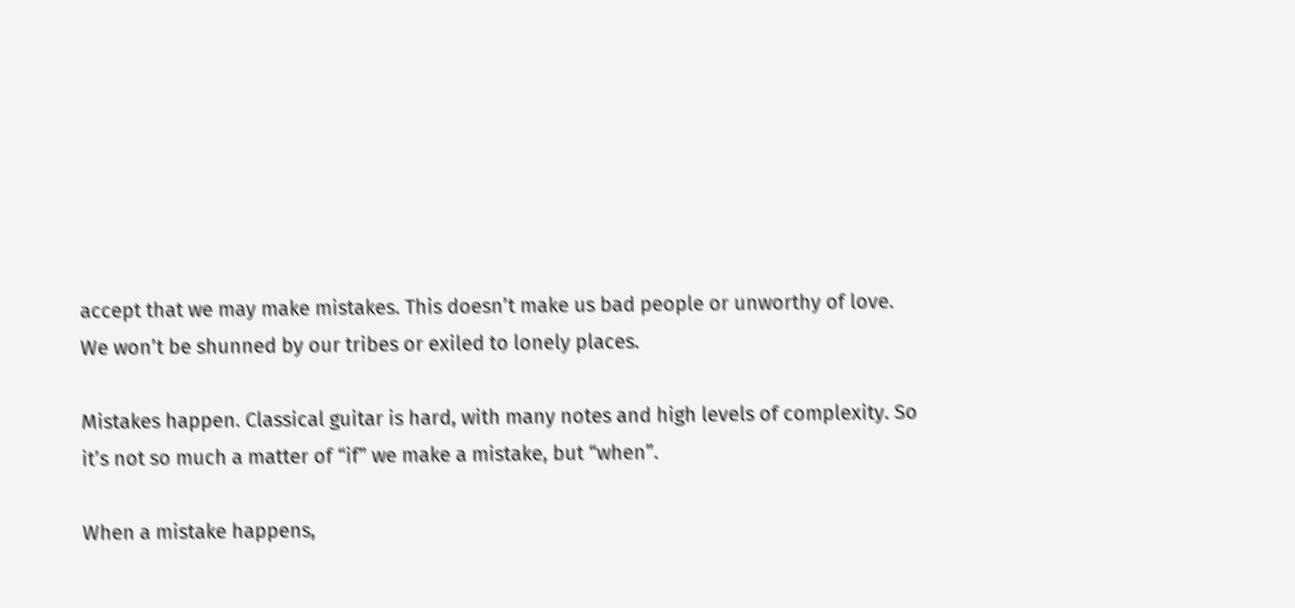accept that we may make mistakes. This doesn’t make us bad people or unworthy of love. We won’t be shunned by our tribes or exiled to lonely places.

Mistakes happen. Classical guitar is hard, with many notes and high levels of complexity. So it’s not so much a matter of “if” we make a mistake, but “when”.

When a mistake happens,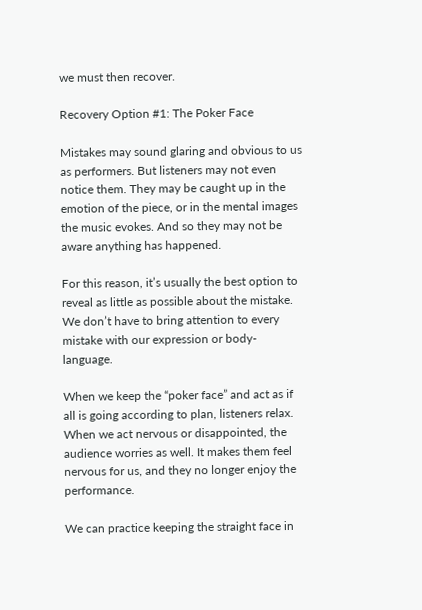we must then recover.

Recovery Option #1: The Poker Face

Mistakes may sound glaring and obvious to us as performers. But listeners may not even notice them. They may be caught up in the emotion of the piece, or in the mental images the music evokes. And so they may not be aware anything has happened.

For this reason, it’s usually the best option to reveal as little as possible about the mistake. We don’t have to bring attention to every mistake with our expression or body-language.

When we keep the “poker face” and act as if all is going according to plan, listeners relax. When we act nervous or disappointed, the audience worries as well. It makes them feel nervous for us, and they no longer enjoy the performance.

We can practice keeping the straight face in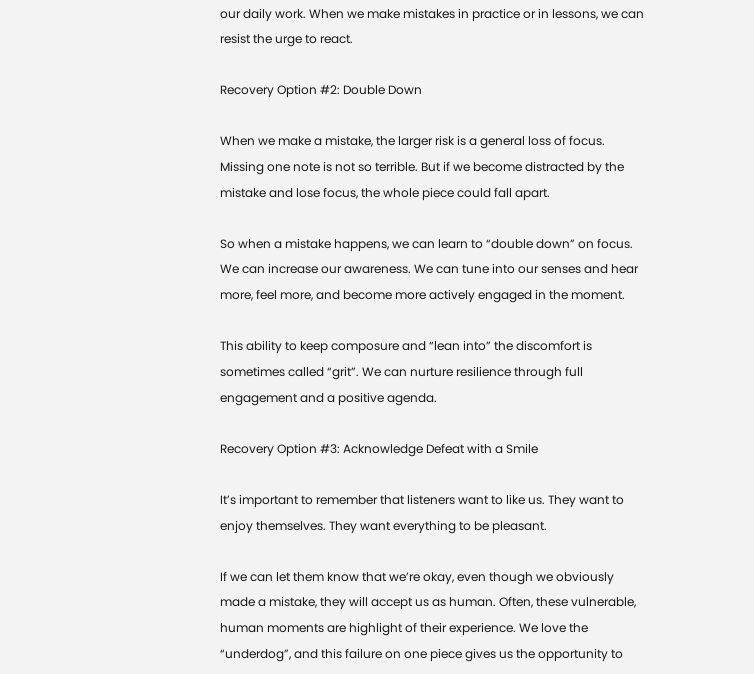our daily work. When we make mistakes in practice or in lessons, we can resist the urge to react.

Recovery Option #2: Double Down

When we make a mistake, the larger risk is a general loss of focus. Missing one note is not so terrible. But if we become distracted by the mistake and lose focus, the whole piece could fall apart.

So when a mistake happens, we can learn to “double down” on focus. We can increase our awareness. We can tune into our senses and hear more, feel more, and become more actively engaged in the moment.

This ability to keep composure and “lean into” the discomfort is sometimes called “grit”. We can nurture resilience through full engagement and a positive agenda.

Recovery Option #3: Acknowledge Defeat with a Smile

It’s important to remember that listeners want to like us. They want to enjoy themselves. They want everything to be pleasant.

If we can let them know that we’re okay, even though we obviously made a mistake, they will accept us as human. Often, these vulnerable, human moments are highlight of their experience. We love the “underdog”, and this failure on one piece gives us the opportunity to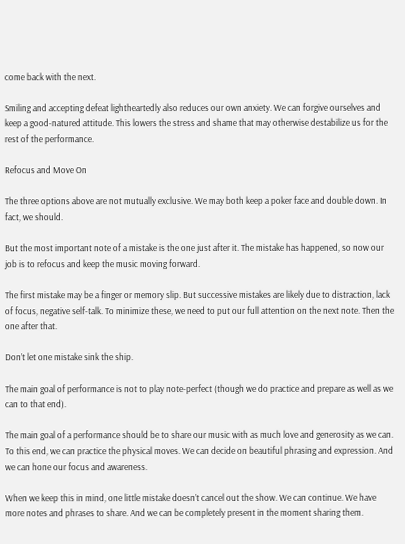come back with the next.

Smiling and accepting defeat lightheartedly also reduces our own anxiety. We can forgive ourselves and keep a good-natured attitude. This lowers the stress and shame that may otherwise destabilize us for the rest of the performance.

Refocus and Move On

The three options above are not mutually exclusive. We may both keep a poker face and double down. In fact, we should.

But the most important note of a mistake is the one just after it. The mistake has happened, so now our job is to refocus and keep the music moving forward.

The first mistake may be a finger or memory slip. But successive mistakes are likely due to distraction, lack of focus, negative self-talk. To minimize these, we need to put our full attention on the next note. Then the one after that.

Don’t let one mistake sink the ship.

The main goal of performance is not to play note-perfect (though we do practice and prepare as well as we can to that end).

The main goal of a performance should be to share our music with as much love and generosity as we can. To this end, we can practice the physical moves. We can decide on beautiful phrasing and expression. And we can hone our focus and awareness.

When we keep this in mind, one little mistake doesn’t cancel out the show. We can continue. We have more notes and phrases to share. And we can be completely present in the moment sharing them.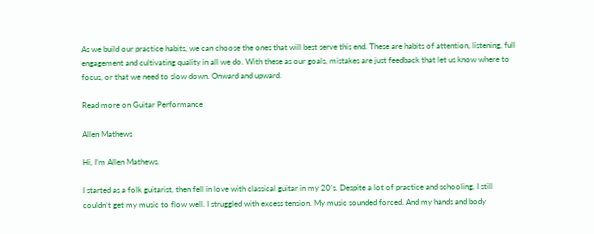As we build our practice habits, we can choose the ones that will best serve this end. These are habits of attention, listening, full engagement and cultivating quality in all we do. With these as our goals, mistakes are just feedback that let us know where to focus, or that we need to slow down. Onward and upward.

Read more on Guitar Performance

Allen Mathews

Hi, I’m Allen Mathews.

I started as a folk guitarist, then fell in love with classical guitar in my 20’s. Despite a lot of practice and schooling, I still couldn’t get my music to flow well. I struggled with excess tension. My music sounded forced. And my hands and body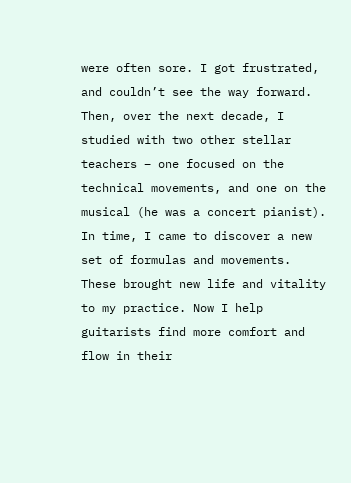were often sore. I got frustrated, and couldn’t see the way forward. Then, over the next decade, I studied with two other stellar teachers – one focused on the technical movements, and one on the musical (he was a concert pianist). In time, I came to discover a new set of formulas and movements. These brought new life and vitality to my practice. Now I help guitarists find more comfort and flow in their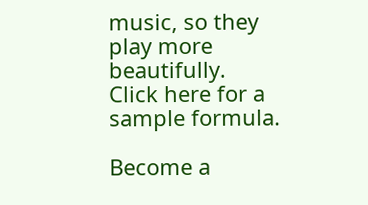music, so they play more beautifully.
Click here for a sample formula.

Become a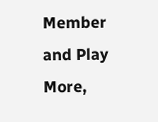Member and Play More,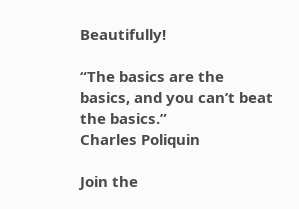Beautifully!

“The basics are the basics, and you can’t beat the basics.”
Charles Poliquin

Join the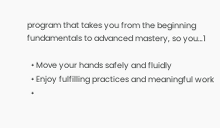program that takes you from the beginning fundamentals to advanced mastery, so you…1

  • Move your hands safely and fluidly
  • Enjoy fulfilling practices and meaningful work
  •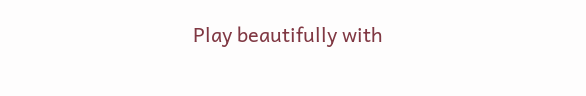Play beautifully with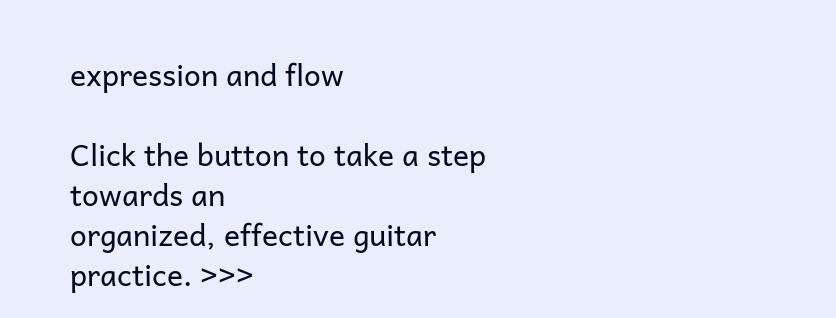expression and flow

Click the button to take a step towards an
organized, effective guitar practice. >>>